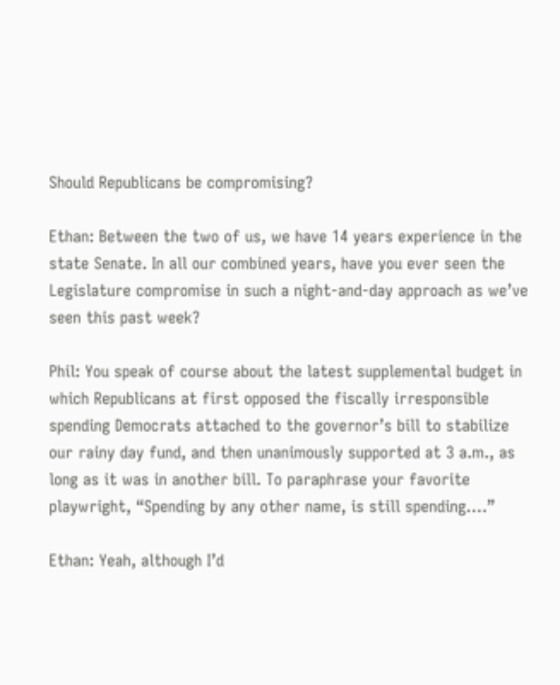Should Republicans be compromising?

Ethan: Between the two of us, we have 14 years experience in the state Senate. In all our combined years, have you ever seen the Legislature compromise in such a night-and-day approach as we’ve seen this past week?

Phil: You speak of course about the latest supplemental budget in which Republicans at first opposed the fiscally irresponsible spending Democrats attached to the governor’s bill to stabilize our rainy day fund, and then unanimously supported at 3 a.m., as long as it was in another bill. To paraphrase your favorite playwright, “Spending by any other name, is still spending….”

Ethan: Yeah, although I’d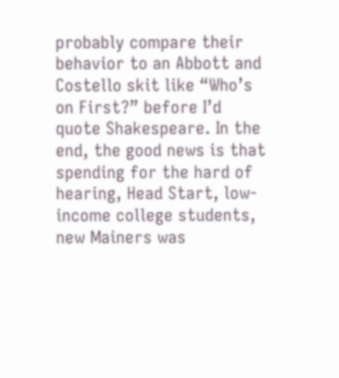probably compare their behavior to an Abbott and Costello skit like “Who’s on First?” before I’d quote Shakespeare. In the end, the good news is that spending for the hard of hearing, Head Start, low-income college students, new Mainers was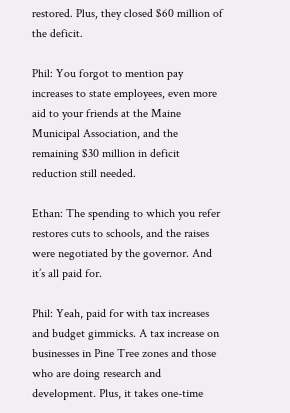restored. Plus, they closed $60 million of the deficit.

Phil: You forgot to mention pay increases to state employees, even more aid to your friends at the Maine Municipal Association, and the remaining $30 million in deficit reduction still needed.

Ethan: The spending to which you refer restores cuts to schools, and the raises were negotiated by the governor. And it’s all paid for.

Phil: Yeah, paid for with tax increases and budget gimmicks. A tax increase on businesses in Pine Tree zones and those who are doing research and development. Plus, it takes one-time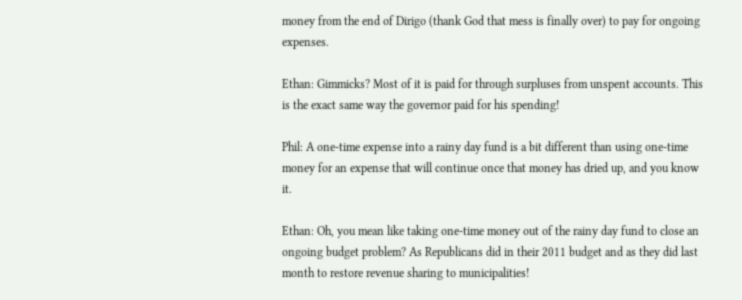money from the end of Dirigo (thank God that mess is finally over) to pay for ongoing expenses.

Ethan: Gimmicks? Most of it is paid for through surpluses from unspent accounts. This is the exact same way the governor paid for his spending!

Phil: A one-time expense into a rainy day fund is a bit different than using one-time money for an expense that will continue once that money has dried up, and you know it.

Ethan: Oh, you mean like taking one-time money out of the rainy day fund to close an ongoing budget problem? As Republicans did in their 2011 budget and as they did last month to restore revenue sharing to municipalities!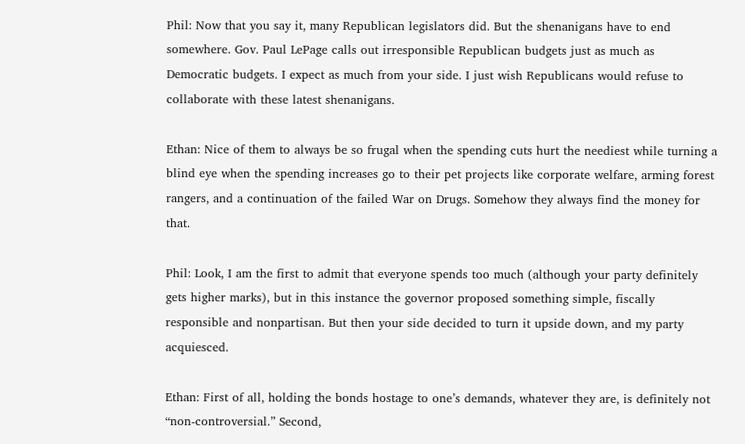Phil: Now that you say it, many Republican legislators did. But the shenanigans have to end somewhere. Gov. Paul LePage calls out irresponsible Republican budgets just as much as Democratic budgets. I expect as much from your side. I just wish Republicans would refuse to collaborate with these latest shenanigans.

Ethan: Nice of them to always be so frugal when the spending cuts hurt the neediest while turning a blind eye when the spending increases go to their pet projects like corporate welfare, arming forest rangers, and a continuation of the failed War on Drugs. Somehow they always find the money for that.

Phil: Look, I am the first to admit that everyone spends too much (although your party definitely gets higher marks), but in this instance the governor proposed something simple, fiscally responsible and nonpartisan. But then your side decided to turn it upside down, and my party acquiesced.

Ethan: First of all, holding the bonds hostage to one’s demands, whatever they are, is definitely not “non-controversial.” Second,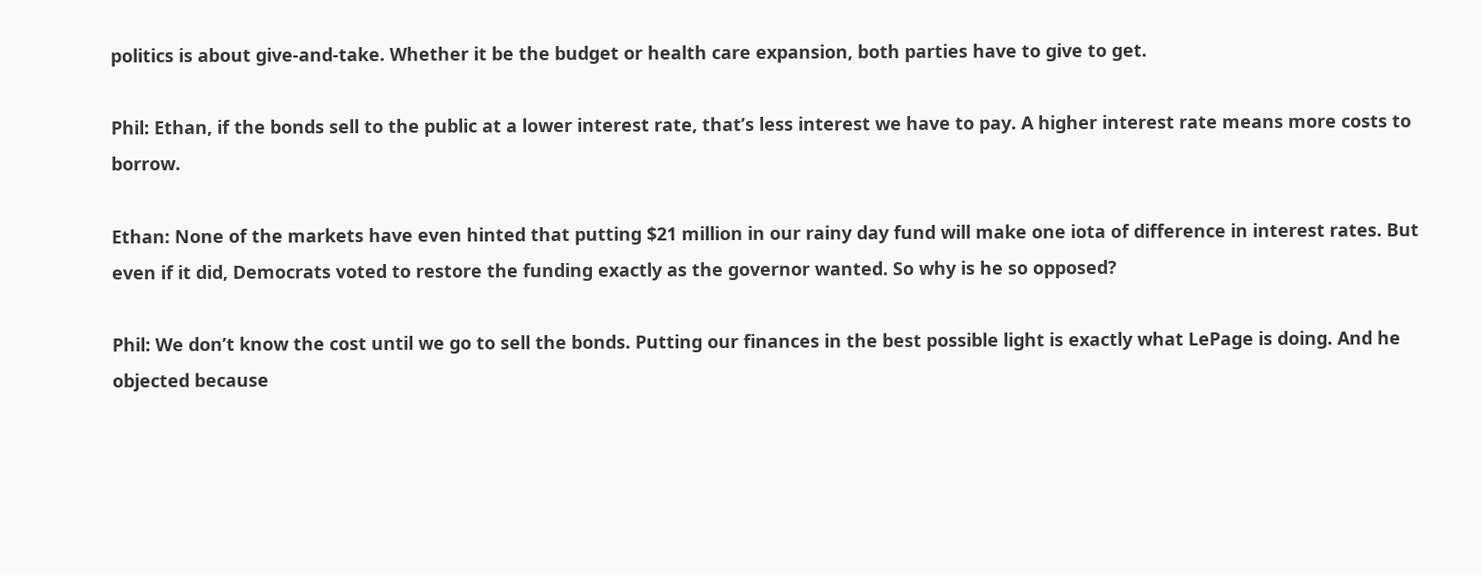politics is about give-and-take. Whether it be the budget or health care expansion, both parties have to give to get.

Phil: Ethan, if the bonds sell to the public at a lower interest rate, that’s less interest we have to pay. A higher interest rate means more costs to borrow.

Ethan: None of the markets have even hinted that putting $21 million in our rainy day fund will make one iota of difference in interest rates. But even if it did, Democrats voted to restore the funding exactly as the governor wanted. So why is he so opposed?

Phil: We don’t know the cost until we go to sell the bonds. Putting our finances in the best possible light is exactly what LePage is doing. And he objected because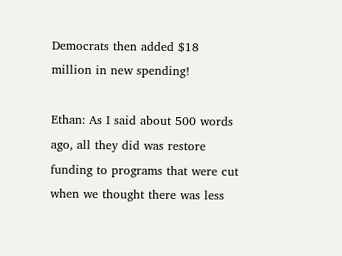Democrats then added $18 million in new spending!

Ethan: As I said about 500 words ago, all they did was restore funding to programs that were cut when we thought there was less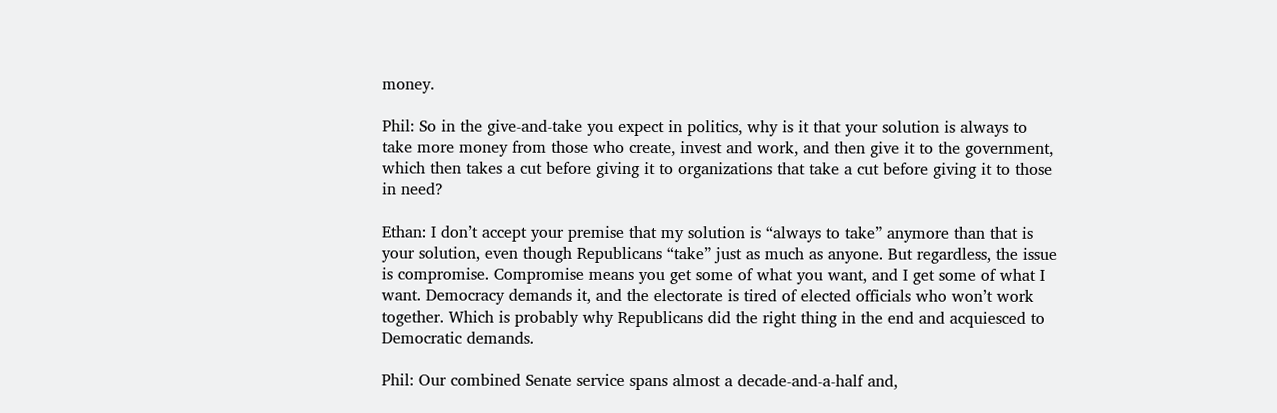money.

Phil: So in the give-and-take you expect in politics, why is it that your solution is always to take more money from those who create, invest and work, and then give it to the government, which then takes a cut before giving it to organizations that take a cut before giving it to those in need?

Ethan: I don’t accept your premise that my solution is “always to take” anymore than that is your solution, even though Republicans “take” just as much as anyone. But regardless, the issue is compromise. Compromise means you get some of what you want, and I get some of what I want. Democracy demands it, and the electorate is tired of elected officials who won’t work together. Which is probably why Republicans did the right thing in the end and acquiesced to Democratic demands.

Phil: Our combined Senate service spans almost a decade-and-a-half and,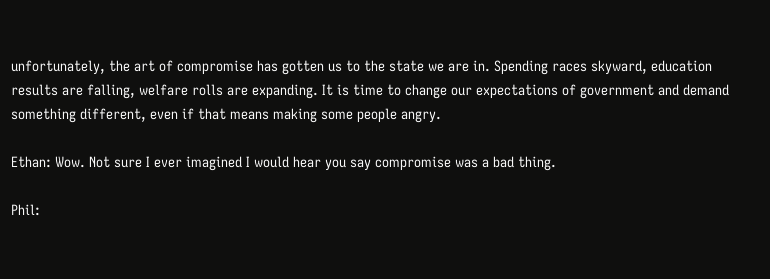unfortunately, the art of compromise has gotten us to the state we are in. Spending races skyward, education results are falling, welfare rolls are expanding. It is time to change our expectations of government and demand something different, even if that means making some people angry.

Ethan: Wow. Not sure I ever imagined I would hear you say compromise was a bad thing.

Phil: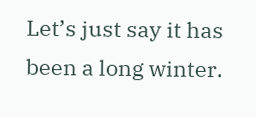Let’s just say it has been a long winter.